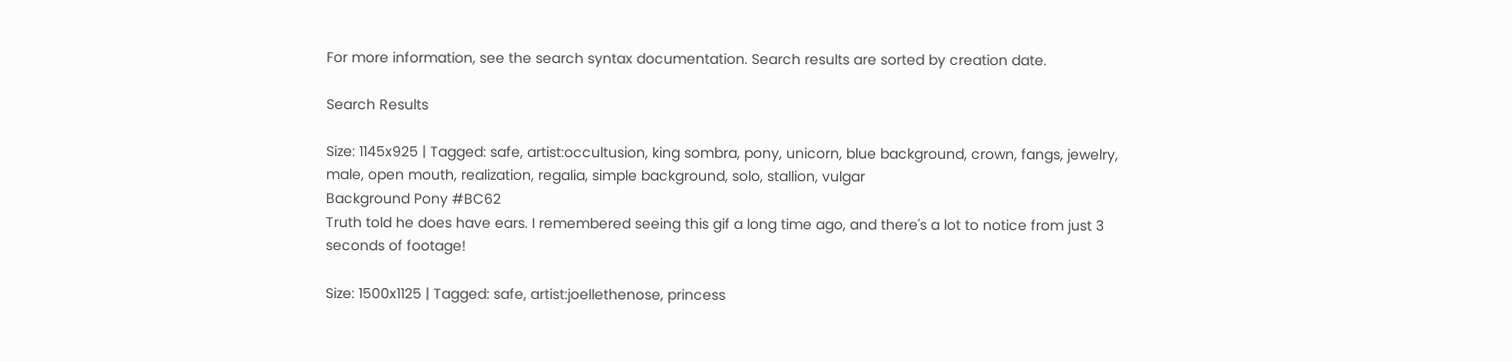For more information, see the search syntax documentation. Search results are sorted by creation date.

Search Results

Size: 1145x925 | Tagged: safe, artist:occultusion, king sombra, pony, unicorn, blue background, crown, fangs, jewelry, male, open mouth, realization, regalia, simple background, solo, stallion, vulgar
Background Pony #BC62
Truth told he does have ears. I remembered seeing this gif a long time ago, and there's a lot to notice from just 3 seconds of footage!

Size: 1500x1125 | Tagged: safe, artist:joellethenose, princess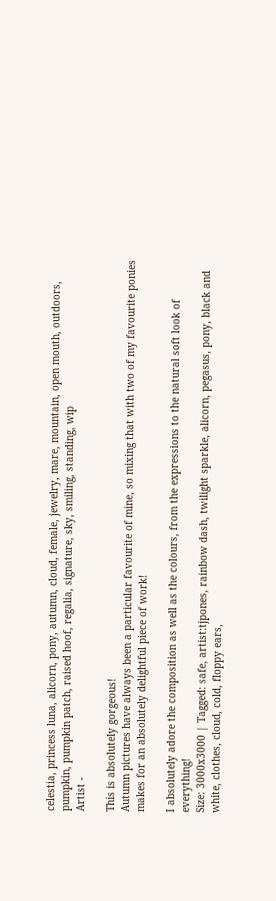celestia, princess luna, alicorn, pony, autumn, cloud, female, jewelry, mare, mountain, open mouth, outdoors, pumpkin, pumpkin patch, raised hoof, regalia, signature, sky, smiling, standing, wip
Artist -

This is absolutely gorgeous!
Autumn pictures have always been a particular favourite of mine, so mixing that with two of my favourite ponies makes for an absolutely delightful piece of work!

I absolutely adore the composition as well as the colours, from the expressions to the natural soft look of everything!
Size: 3000x3000 | Tagged: safe, artist:tjpones, rainbow dash, twilight sparkle, alicorn, pegasus, pony, black and white, clothes, cloud, cold, floppy ears,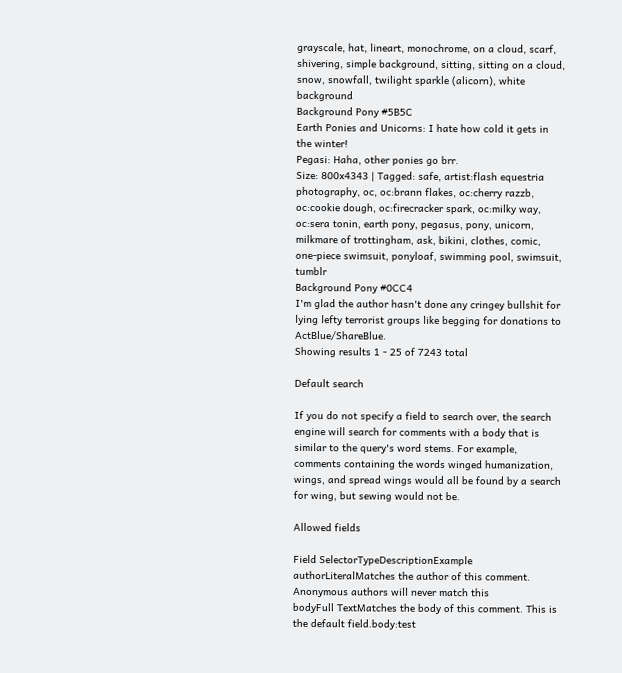grayscale, hat, lineart, monochrome, on a cloud, scarf, shivering, simple background, sitting, sitting on a cloud, snow, snowfall, twilight sparkle (alicorn), white background
Background Pony #5B5C
Earth Ponies and Unicorns: I hate how cold it gets in the winter!
Pegasi: Haha, other ponies go brr.
Size: 800x4343 | Tagged: safe, artist:flash equestria photography, oc, oc:brann flakes, oc:cherry razzb, oc:cookie dough, oc:firecracker spark, oc:milky way, oc:sera tonin, earth pony, pegasus, pony, unicorn, milkmare of trottingham, ask, bikini, clothes, comic, one-piece swimsuit, ponyloaf, swimming pool, swimsuit, tumblr
Background Pony #0CC4
I'm glad the author hasn't done any cringey bullshit for lying lefty terrorist groups like begging for donations to ActBlue/ShareBlue.
Showing results 1 - 25 of 7243 total

Default search

If you do not specify a field to search over, the search engine will search for comments with a body that is similar to the query's word stems. For example, comments containing the words winged humanization, wings, and spread wings would all be found by a search for wing, but sewing would not be.

Allowed fields

Field SelectorTypeDescriptionExample
authorLiteralMatches the author of this comment. Anonymous authors will never match this
bodyFull TextMatches the body of this comment. This is the default field.body:test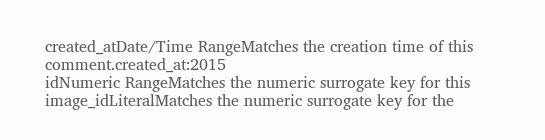created_atDate/Time RangeMatches the creation time of this comment.created_at:2015
idNumeric RangeMatches the numeric surrogate key for this
image_idLiteralMatches the numeric surrogate key for the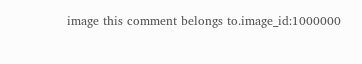image this comment belongs to.image_id:1000000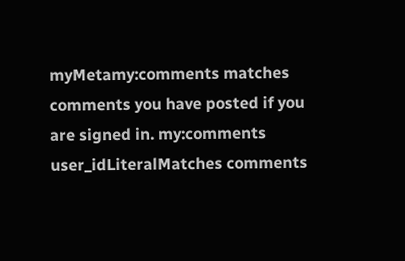myMetamy:comments matches comments you have posted if you are signed in. my:comments
user_idLiteralMatches comments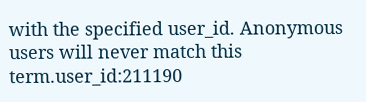with the specified user_id. Anonymous users will never match this term.user_id:211190